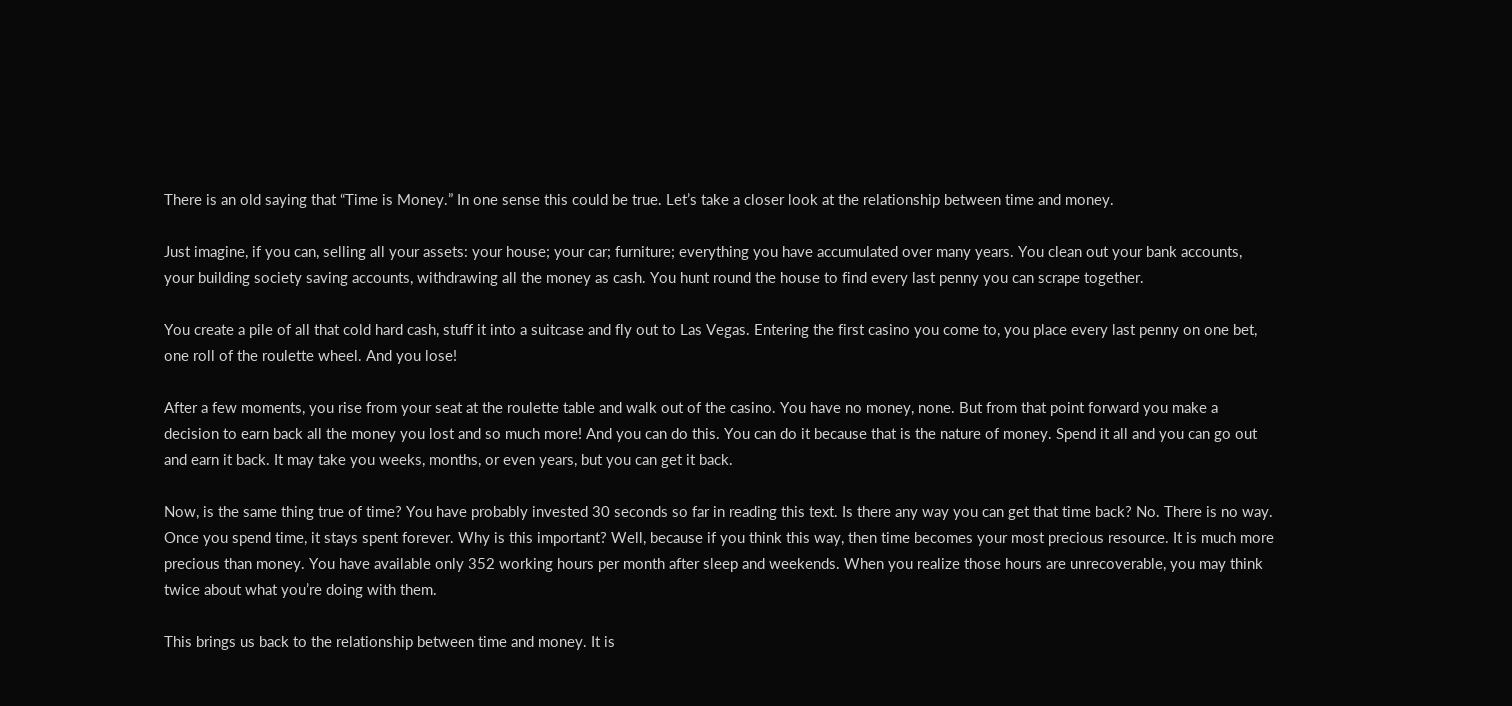There is an old saying that “Time is Money.” In one sense this could be true. Let’s take a closer look at the relationship between time and money.

Just imagine, if you can, selling all your assets: your house; your car; furniture; everything you have accumulated over many years. You clean out your bank accounts, your building society saving accounts, withdrawing all the money as cash. You hunt round the house to find every last penny you can scrape together.

You create a pile of all that cold hard cash, stuff it into a suitcase and fly out to Las Vegas. Entering the first casino you come to, you place every last penny on one bet, one roll of the roulette wheel. And you lose!

After a few moments, you rise from your seat at the roulette table and walk out of the casino. You have no money, none. But from that point forward you make a decision to earn back all the money you lost and so much more! And you can do this. You can do it because that is the nature of money. Spend it all and you can go out and earn it back. It may take you weeks, months, or even years, but you can get it back.

Now, is the same thing true of time? You have probably invested 30 seconds so far in reading this text. Is there any way you can get that time back? No. There is no way. Once you spend time, it stays spent forever. Why is this important? Well, because if you think this way, then time becomes your most precious resource. It is much more precious than money. You have available only 352 working hours per month after sleep and weekends. When you realize those hours are unrecoverable, you may think twice about what you’re doing with them.

This brings us back to the relationship between time and money. It is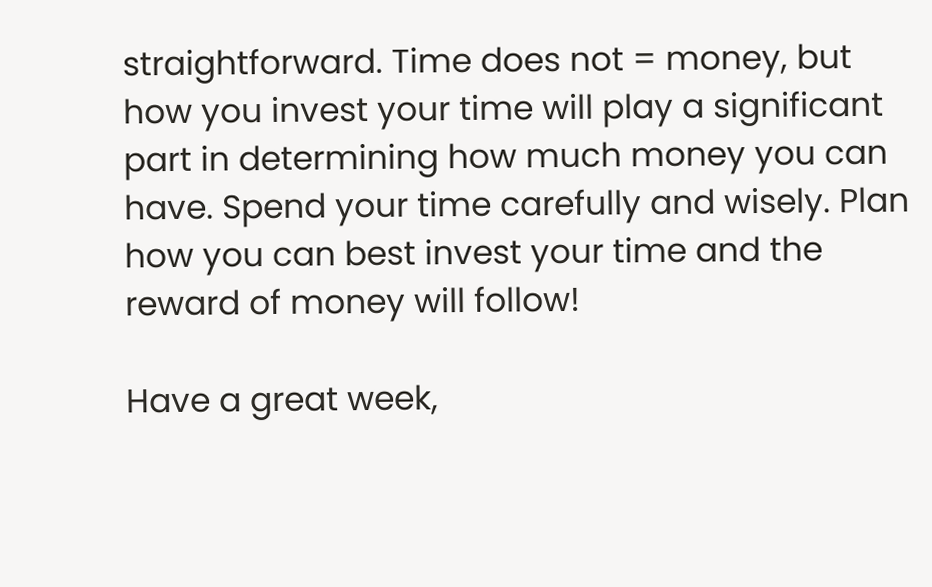straightforward. Time does not = money, but how you invest your time will play a significant part in determining how much money you can have. Spend your time carefully and wisely. Plan how you can best invest your time and the reward of money will follow!

Have a great week,